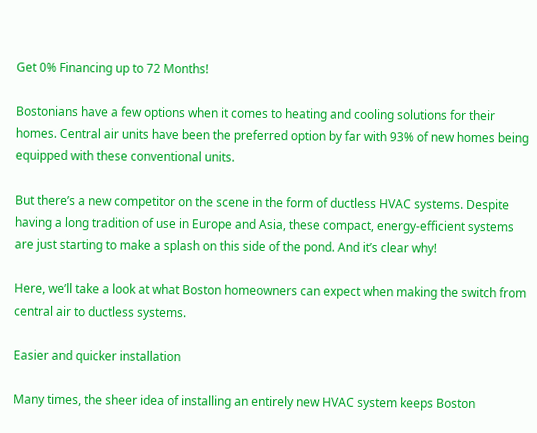Get 0% Financing up to 72 Months!

Bostonians have a few options when it comes to heating and cooling solutions for their homes. Central air units have been the preferred option by far with 93% of new homes being equipped with these conventional units.

But there’s a new competitor on the scene in the form of ductless HVAC systems. Despite having a long tradition of use in Europe and Asia, these compact, energy-efficient systems are just starting to make a splash on this side of the pond. And it’s clear why!

Here, we’ll take a look at what Boston homeowners can expect when making the switch from central air to ductless systems.

Easier and quicker installation

Many times, the sheer idea of installing an entirely new HVAC system keeps Boston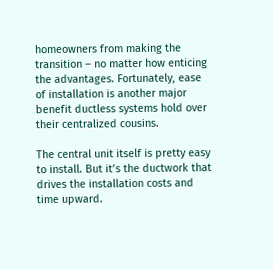homeowners from making the transition – no matter how enticing the advantages. Fortunately, ease of installation is another major benefit ductless systems hold over their centralized cousins.

The central unit itself is pretty easy to install. But it’s the ductwork that drives the installation costs and time upward.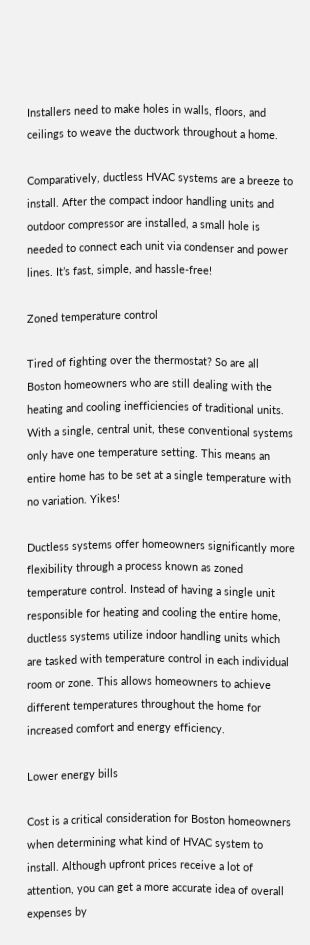Installers need to make holes in walls, floors, and ceilings to weave the ductwork throughout a home.

Comparatively, ductless HVAC systems are a breeze to install. After the compact indoor handling units and outdoor compressor are installed, a small hole is needed to connect each unit via condenser and power lines. It’s fast, simple, and hassle-free!

Zoned temperature control

Tired of fighting over the thermostat? So are all Boston homeowners who are still dealing with the heating and cooling inefficiencies of traditional units. With a single, central unit, these conventional systems only have one temperature setting. This means an entire home has to be set at a single temperature with no variation. Yikes!

Ductless systems offer homeowners significantly more flexibility through a process known as zoned temperature control. Instead of having a single unit responsible for heating and cooling the entire home, ductless systems utilize indoor handling units which are tasked with temperature control in each individual room or zone. This allows homeowners to achieve different temperatures throughout the home for increased comfort and energy efficiency.

Lower energy bills

Cost is a critical consideration for Boston homeowners when determining what kind of HVAC system to install. Although upfront prices receive a lot of attention, you can get a more accurate idea of overall expenses by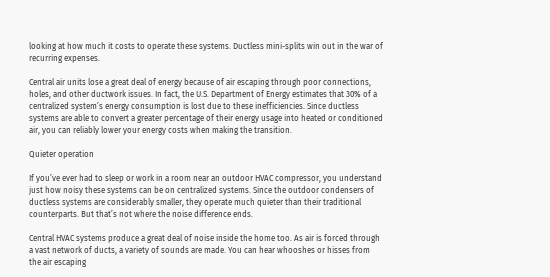looking at how much it costs to operate these systems. Ductless mini-splits win out in the war of recurring expenses.

Central air units lose a great deal of energy because of air escaping through poor connections, holes, and other ductwork issues. In fact, the U.S. Department of Energy estimates that 30% of a centralized system’s energy consumption is lost due to these inefficiencies. Since ductless systems are able to convert a greater percentage of their energy usage into heated or conditioned air, you can reliably lower your energy costs when making the transition.

Quieter operation

If you’ve ever had to sleep or work in a room near an outdoor HVAC compressor, you understand just how noisy these systems can be on centralized systems. Since the outdoor condensers of ductless systems are considerably smaller, they operate much quieter than their traditional counterparts. But that’s not where the noise difference ends.

Central HVAC systems produce a great deal of noise inside the home too. As air is forced through a vast network of ducts, a variety of sounds are made. You can hear whooshes or hisses from the air escaping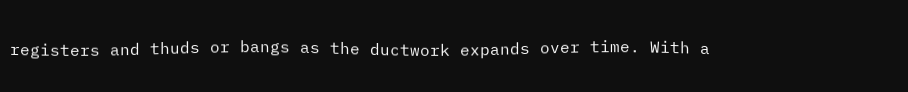registers and thuds or bangs as the ductwork expands over time. With a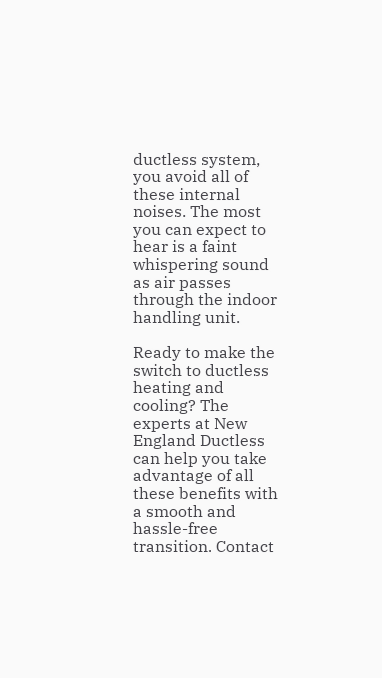ductless system, you avoid all of these internal noises. The most you can expect to hear is a faint whispering sound as air passes through the indoor handling unit.

Ready to make the switch to ductless heating and cooling? The experts at New England Ductless can help you take advantage of all these benefits with a smooth and hassle-free transition. Contact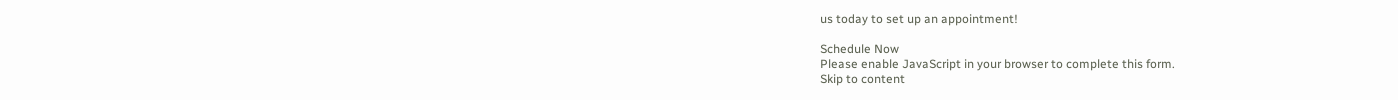us today to set up an appointment!

Schedule Now
Please enable JavaScript in your browser to complete this form.
Skip to content